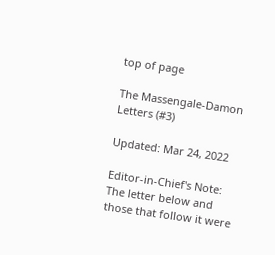top of page

The Massengale-Damon Letters (#3)

Updated: Mar 24, 2022

Editor-in-Chief's Note: The letter below and those that follow it were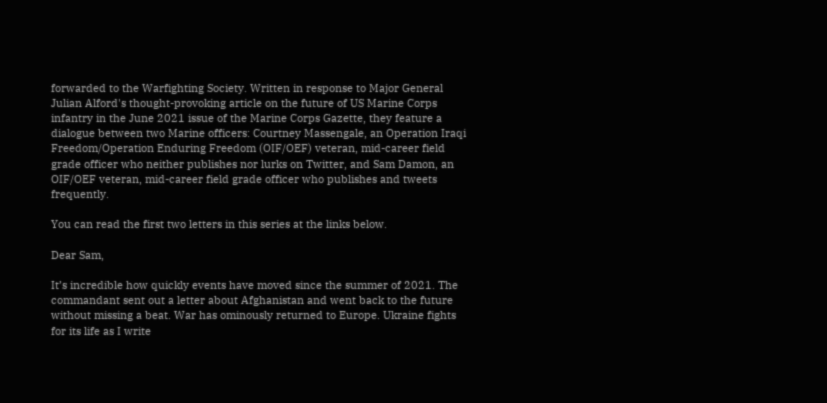forwarded to the Warfighting Society. Written in response to Major General Julian Alford's thought-provoking article on the future of US Marine Corps infantry in the June 2021 issue of the Marine Corps Gazette, they feature a dialogue between two Marine officers: Courtney Massengale, an Operation Iraqi Freedom/Operation Enduring Freedom (OIF/OEF) veteran, mid-career field grade officer who neither publishes nor lurks on Twitter, and Sam Damon, an OIF/OEF veteran, mid-career field grade officer who publishes and tweets frequently.

You can read the first two letters in this series at the links below.

Dear Sam,

It’s incredible how quickly events have moved since the summer of 2021. The commandant sent out a letter about Afghanistan and went back to the future without missing a beat. War has ominously returned to Europe. Ukraine fights for its life as I write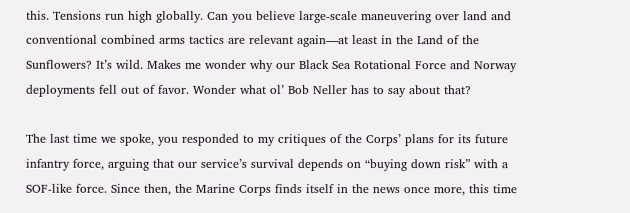this. Tensions run high globally. Can you believe large-scale maneuvering over land and conventional combined arms tactics are relevant again—at least in the Land of the Sunflowers? It’s wild. Makes me wonder why our Black Sea Rotational Force and Norway deployments fell out of favor. Wonder what ol’ Bob Neller has to say about that?

The last time we spoke, you responded to my critiques of the Corps’ plans for its future infantry force, arguing that our service’s survival depends on “buying down risk” with a SOF-like force. Since then, the Marine Corps finds itself in the news once more, this time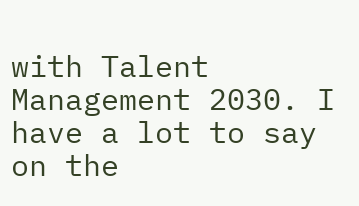with Talent Management 2030. I have a lot to say on the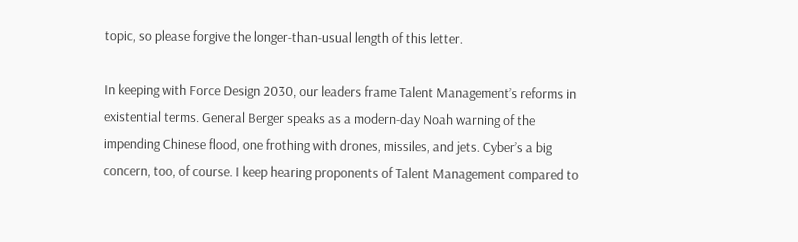topic, so please forgive the longer-than-usual length of this letter.

In keeping with Force Design 2030, our leaders frame Talent Management’s reforms in existential terms. General Berger speaks as a modern-day Noah warning of the impending Chinese flood, one frothing with drones, missiles, and jets. Cyber’s a big concern, too, of course. I keep hearing proponents of Talent Management compared to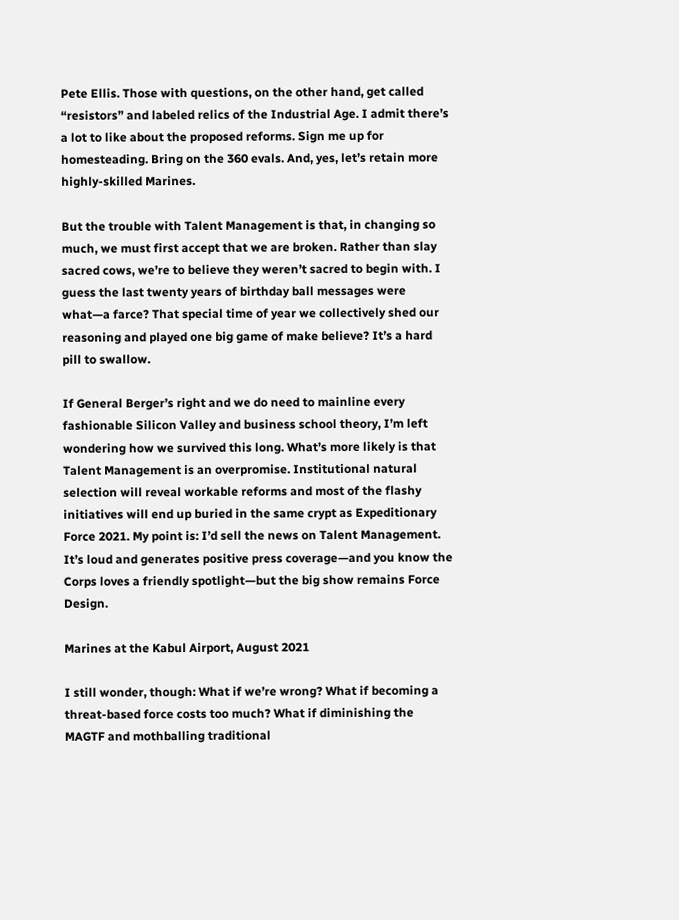Pete Ellis. Those with questions, on the other hand, get called “resistors” and labeled relics of the Industrial Age. I admit there’s a lot to like about the proposed reforms. Sign me up for homesteading. Bring on the 360 evals. And, yes, let’s retain more highly-skilled Marines.

But the trouble with Talent Management is that, in changing so much, we must first accept that we are broken. Rather than slay sacred cows, we’re to believe they weren’t sacred to begin with. I guess the last twenty years of birthday ball messages were what—a farce? That special time of year we collectively shed our reasoning and played one big game of make believe? It’s a hard pill to swallow.

If General Berger’s right and we do need to mainline every fashionable Silicon Valley and business school theory, I’m left wondering how we survived this long. What’s more likely is that Talent Management is an overpromise. Institutional natural selection will reveal workable reforms and most of the flashy initiatives will end up buried in the same crypt as Expeditionary Force 2021. My point is: I’d sell the news on Talent Management. It’s loud and generates positive press coverage—and you know the Corps loves a friendly spotlight—but the big show remains Force Design.

Marines at the Kabul Airport, August 2021

I still wonder, though: What if we’re wrong? What if becoming a threat-based force costs too much? What if diminishing the MAGTF and mothballing traditional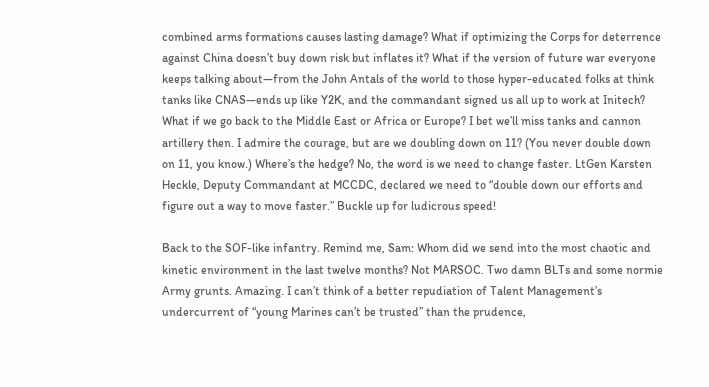combined arms formations causes lasting damage? What if optimizing the Corps for deterrence against China doesn’t buy down risk but inflates it? What if the version of future war everyone keeps talking about—from the John Antals of the world to those hyper-educated folks at think tanks like CNAS—ends up like Y2K, and the commandant signed us all up to work at Initech? What if we go back to the Middle East or Africa or Europe? I bet we’ll miss tanks and cannon artillery then. I admire the courage, but are we doubling down on 11? (You never double down on 11, you know.) Where’s the hedge? No, the word is we need to change faster. LtGen Karsten Heckle, Deputy Commandant at MCCDC, declared we need to “double down our efforts and figure out a way to move faster.” Buckle up for ludicrous speed!

Back to the SOF-like infantry. Remind me, Sam: Whom did we send into the most chaotic and kinetic environment in the last twelve months? Not MARSOC. Two damn BLTs and some normie Army grunts. Amazing. I can’t think of a better repudiation of Talent Management’s undercurrent of “young Marines can’t be trusted” than the prudence,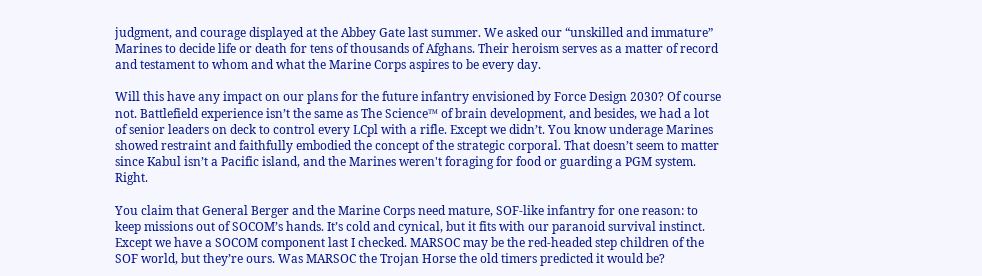judgment, and courage displayed at the Abbey Gate last summer. We asked our “unskilled and immature” Marines to decide life or death for tens of thousands of Afghans. Their heroism serves as a matter of record and testament to whom and what the Marine Corps aspires to be every day.

Will this have any impact on our plans for the future infantry envisioned by Force Design 2030? Of course not. Battlefield experience isn’t the same as The Science™ of brain development, and besides, we had a lot of senior leaders on deck to control every LCpl with a rifle. Except we didn’t. You know underage Marines showed restraint and faithfully embodied the concept of the strategic corporal. That doesn’t seem to matter since Kabul isn’t a Pacific island, and the Marines weren't foraging for food or guarding a PGM system. Right.

You claim that General Berger and the Marine Corps need mature, SOF-like infantry for one reason: to keep missions out of SOCOM’s hands. It’s cold and cynical, but it fits with our paranoid survival instinct. Except we have a SOCOM component last I checked. MARSOC may be the red-headed step children of the SOF world, but they’re ours. Was MARSOC the Trojan Horse the old timers predicted it would be?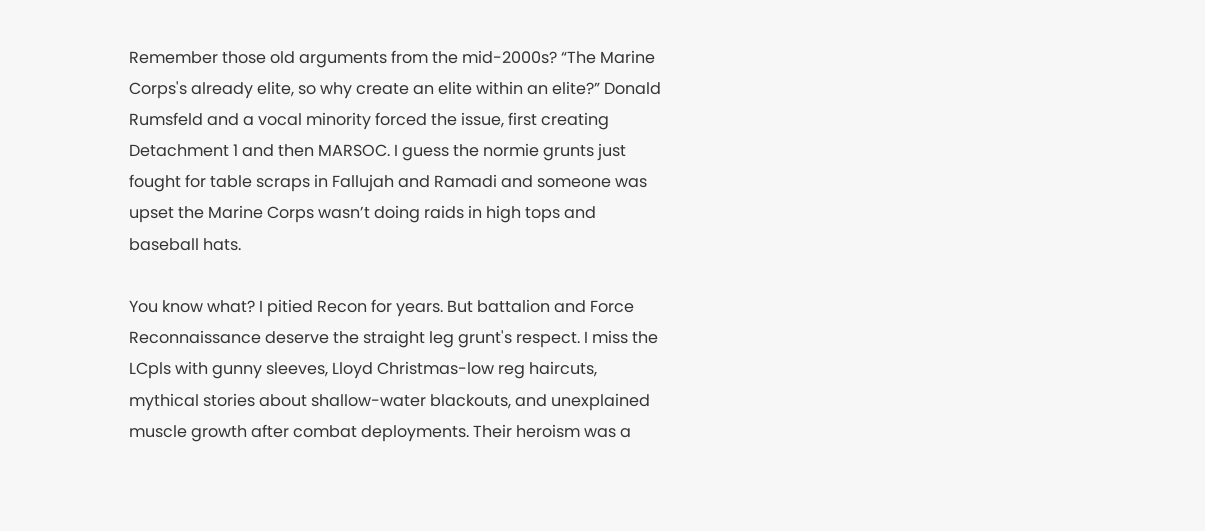Remember those old arguments from the mid-2000s? “The Marine Corps's already elite, so why create an elite within an elite?” Donald Rumsfeld and a vocal minority forced the issue, first creating Detachment 1 and then MARSOC. I guess the normie grunts just fought for table scraps in Fallujah and Ramadi and someone was upset the Marine Corps wasn’t doing raids in high tops and baseball hats.

You know what? I pitied Recon for years. But battalion and Force Reconnaissance deserve the straight leg grunt's respect. I miss the LCpls with gunny sleeves, Lloyd Christmas-low reg haircuts, mythical stories about shallow-water blackouts, and unexplained muscle growth after combat deployments. Their heroism was a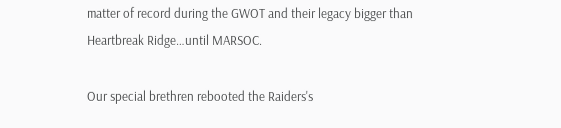matter of record during the GWOT and their legacy bigger than Heartbreak Ridge…until MARSOC.

Our special brethren rebooted the Raiders's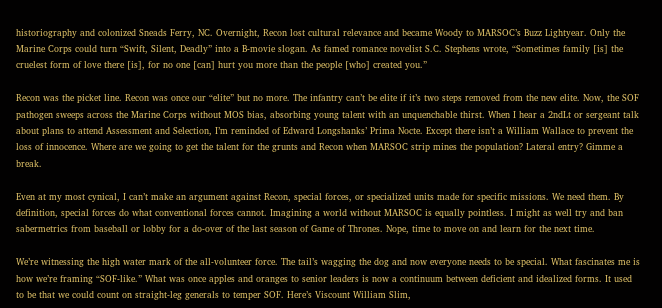historiography and colonized Sneads Ferry, NC. Overnight, Recon lost cultural relevance and became Woody to MARSOC’s Buzz Lightyear. Only the Marine Corps could turn “Swift, Silent, Deadly” into a B-movie slogan. As famed romance novelist S.C. Stephens wrote, “Sometimes family [is] the cruelest form of love there [is], for no one [can] hurt you more than the people [who] created you.”

Recon was the picket line. Recon was once our “elite” but no more. The infantry can’t be elite if it’s two steps removed from the new elite. Now, the SOF pathogen sweeps across the Marine Corps without MOS bias, absorbing young talent with an unquenchable thirst. When I hear a 2ndLt or sergeant talk about plans to attend Assessment and Selection, I’m reminded of Edward Longshanks’ Prima Nocte. Except there isn’t a William Wallace to prevent the loss of innocence. Where are we going to get the talent for the grunts and Recon when MARSOC strip mines the population? Lateral entry? Gimme a break.

Even at my most cynical, I can’t make an argument against Recon, special forces, or specialized units made for specific missions. We need them. By definition, special forces do what conventional forces cannot. Imagining a world without MARSOC is equally pointless. I might as well try and ban sabermetrics from baseball or lobby for a do-over of the last season of Game of Thrones. Nope, time to move on and learn for the next time.

We’re witnessing the high water mark of the all-volunteer force. The tail’s wagging the dog and now everyone needs to be special. What fascinates me is how we’re framing “SOF-like.” What was once apples and oranges to senior leaders is now a continuum between deficient and idealized forms. It used to be that we could count on straight-leg generals to temper SOF. Here’s Viscount William Slim,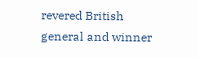revered British general and winner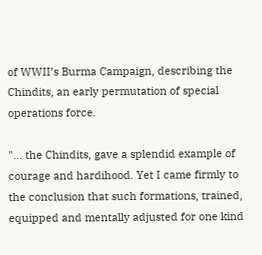of WWII’s Burma Campaign, describing the Chindits, an early permutation of special operations force.

"... the Chindits, gave a splendid example of courage and hardihood. Yet I came firmly to the conclusion that such formations, trained, equipped and mentally adjusted for one kind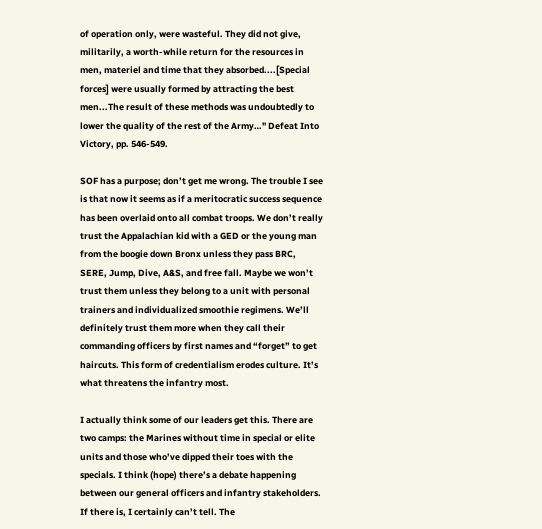of operation only, were wasteful. They did not give, militarily, a worth-while return for the resources in men, materiel and time that they absorbed....[Special forces] were usually formed by attracting the best men...The result of these methods was undoubtedly to lower the quality of the rest of the Army…" Defeat Into Victory, pp. 546-549.

SOF has a purpose; don’t get me wrong. The trouble I see is that now it seems as if a meritocratic success sequence has been overlaid onto all combat troops. We don’t really trust the Appalachian kid with a GED or the young man from the boogie down Bronx unless they pass BRC, SERE, Jump, Dive, A&S, and free fall. Maybe we won’t trust them unless they belong to a unit with personal trainers and individualized smoothie regimens. We’ll definitely trust them more when they call their commanding officers by first names and “forget” to get haircuts. This form of credentialism erodes culture. It’s what threatens the infantry most.

I actually think some of our leaders get this. There are two camps: the Marines without time in special or elite units and those who’ve dipped their toes with the specials. I think (hope) there’s a debate happening between our general officers and infantry stakeholders. If there is, I certainly can’t tell. The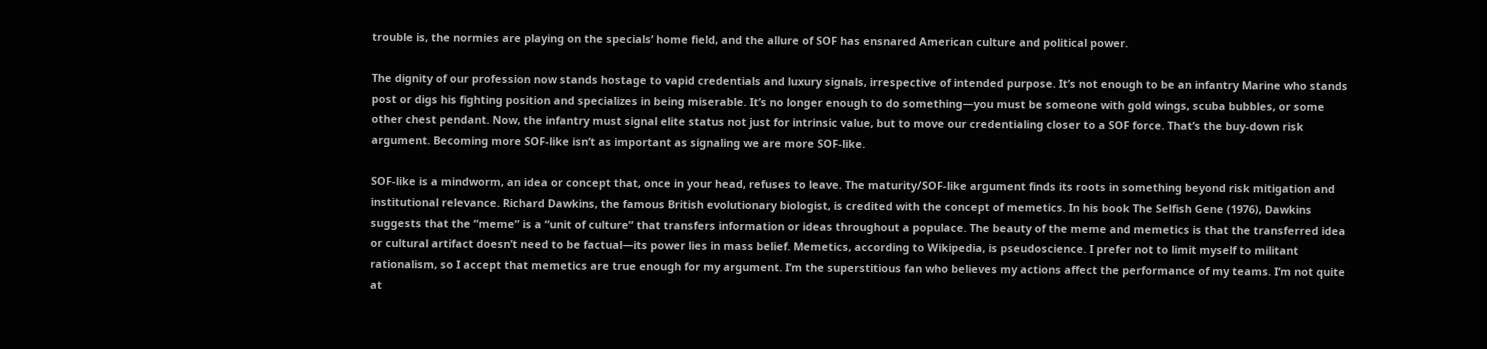trouble is, the normies are playing on the specials’ home field, and the allure of SOF has ensnared American culture and political power.

The dignity of our profession now stands hostage to vapid credentials and luxury signals, irrespective of intended purpose. It’s not enough to be an infantry Marine who stands post or digs his fighting position and specializes in being miserable. It’s no longer enough to do something—you must be someone with gold wings, scuba bubbles, or some other chest pendant. Now, the infantry must signal elite status not just for intrinsic value, but to move our credentialing closer to a SOF force. That’s the buy-down risk argument. Becoming more SOF-like isn’t as important as signaling we are more SOF-like.

SOF-like is a mindworm, an idea or concept that, once in your head, refuses to leave. The maturity/SOF-like argument finds its roots in something beyond risk mitigation and institutional relevance. Richard Dawkins, the famous British evolutionary biologist, is credited with the concept of memetics. In his book The Selfish Gene (1976), Dawkins suggests that the “meme” is a “unit of culture” that transfers information or ideas throughout a populace. The beauty of the meme and memetics is that the transferred idea or cultural artifact doesn’t need to be factual—its power lies in mass belief. Memetics, according to Wikipedia, is pseudoscience. I prefer not to limit myself to militant rationalism, so I accept that memetics are true enough for my argument. I’m the superstitious fan who believes my actions affect the performance of my teams. I’m not quite at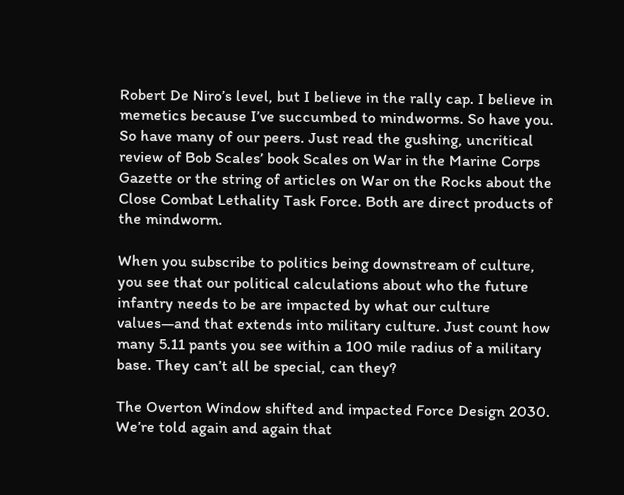Robert De Niro’s level, but I believe in the rally cap. I believe in memetics because I’ve succumbed to mindworms. So have you. So have many of our peers. Just read the gushing, uncritical review of Bob Scales’ book Scales on War in the Marine Corps Gazette or the string of articles on War on the Rocks about the Close Combat Lethality Task Force. Both are direct products of the mindworm.

When you subscribe to politics being downstream of culture, you see that our political calculations about who the future infantry needs to be are impacted by what our culture values—and that extends into military culture. Just count how many 5.11 pants you see within a 100 mile radius of a military base. They can’t all be special, can they?

The Overton Window shifted and impacted Force Design 2030. We’re told again and again that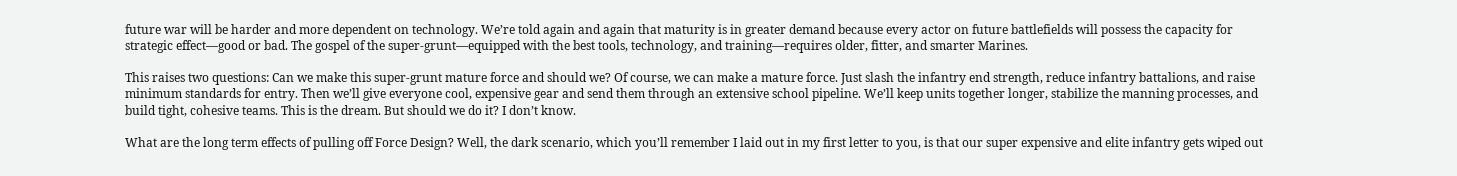future war will be harder and more dependent on technology. We’re told again and again that maturity is in greater demand because every actor on future battlefields will possess the capacity for strategic effect—good or bad. The gospel of the super-grunt—equipped with the best tools, technology, and training—requires older, fitter, and smarter Marines.

This raises two questions: Can we make this super-grunt mature force and should we? Of course, we can make a mature force. Just slash the infantry end strength, reduce infantry battalions, and raise minimum standards for entry. Then we’ll give everyone cool, expensive gear and send them through an extensive school pipeline. We’ll keep units together longer, stabilize the manning processes, and build tight, cohesive teams. This is the dream. But should we do it? I don’t know.

What are the long term effects of pulling off Force Design? Well, the dark scenario, which you’ll remember I laid out in my first letter to you, is that our super expensive and elite infantry gets wiped out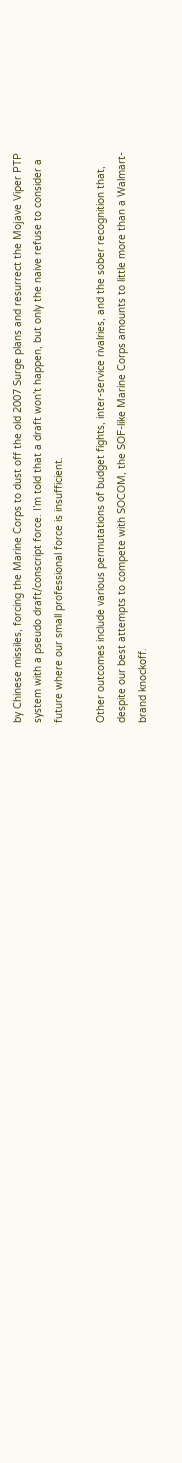by Chinese missiles, forcing the Marine Corps to dust off the old 2007 Surge plans and resurrect the Mojave Viper PTP system with a pseudo draft/conscript force. I’m told that a draft won’t happen, but only the naive refuse to consider a future where our small professional force is insufficient.

Other outcomes include various permutations of budget fights, inter-service rivalries, and the sober recognition that, despite our best attempts to compete with SOCOM, the SOF-like Marine Corps amounts to little more than a Walmart-brand knockoff.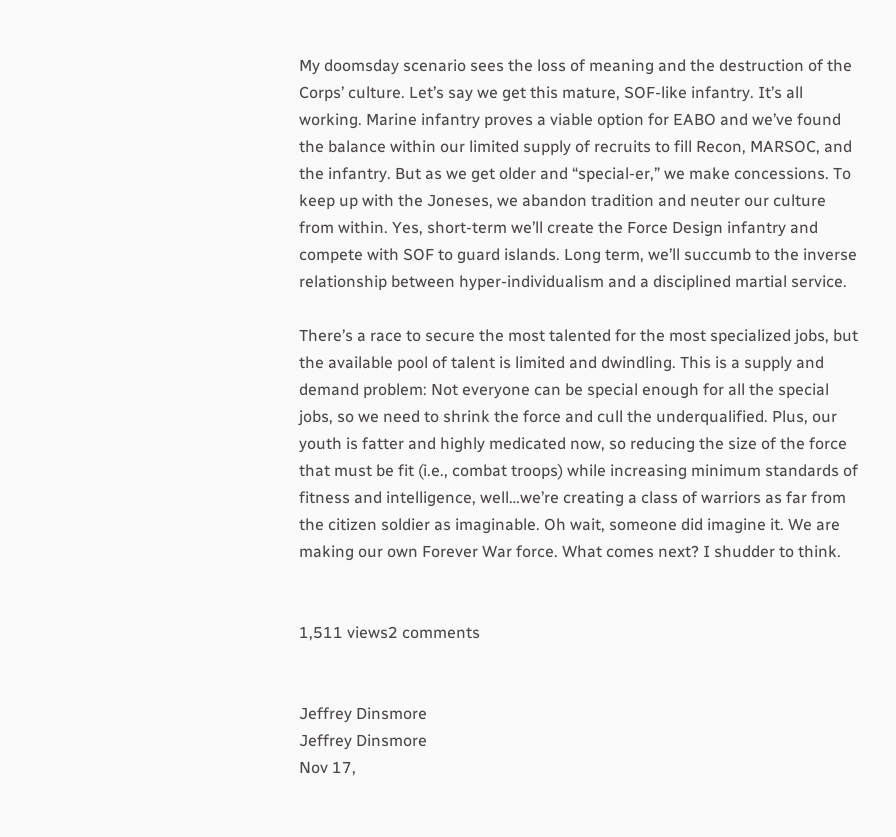My doomsday scenario sees the loss of meaning and the destruction of the Corps’ culture. Let’s say we get this mature, SOF-like infantry. It’s all working. Marine infantry proves a viable option for EABO and we’ve found the balance within our limited supply of recruits to fill Recon, MARSOC, and the infantry. But as we get older and “special-er,” we make concessions. To keep up with the Joneses, we abandon tradition and neuter our culture from within. Yes, short-term we’ll create the Force Design infantry and compete with SOF to guard islands. Long term, we’ll succumb to the inverse relationship between hyper-individualism and a disciplined martial service.

There’s a race to secure the most talented for the most specialized jobs, but the available pool of talent is limited and dwindling. This is a supply and demand problem: Not everyone can be special enough for all the special jobs, so we need to shrink the force and cull the underqualified. Plus, our youth is fatter and highly medicated now, so reducing the size of the force that must be fit (i.e., combat troops) while increasing minimum standards of fitness and intelligence, well…we’re creating a class of warriors as far from the citizen soldier as imaginable. Oh wait, someone did imagine it. We are making our own Forever War force. What comes next? I shudder to think.


1,511 views2 comments


Jeffrey Dinsmore
Jeffrey Dinsmore
Nov 17,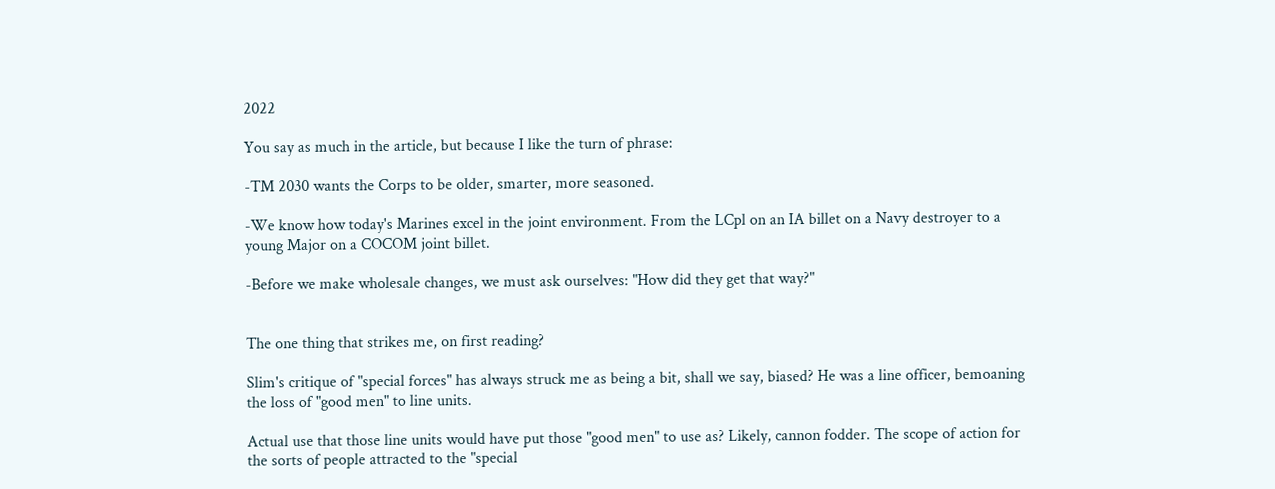2022

You say as much in the article, but because I like the turn of phrase:

-TM 2030 wants the Corps to be older, smarter, more seasoned.

-We know how today's Marines excel in the joint environment. From the LCpl on an IA billet on a Navy destroyer to a young Major on a COCOM joint billet.

-Before we make wholesale changes, we must ask ourselves: "How did they get that way?"


The one thing that strikes me, on first reading?

Slim's critique of "special forces" has always struck me as being a bit, shall we say, biased? He was a line officer, bemoaning the loss of "good men" to line units.

Actual use that those line units would have put those "good men" to use as? Likely, cannon fodder. The scope of action for the sorts of people attracted to the "special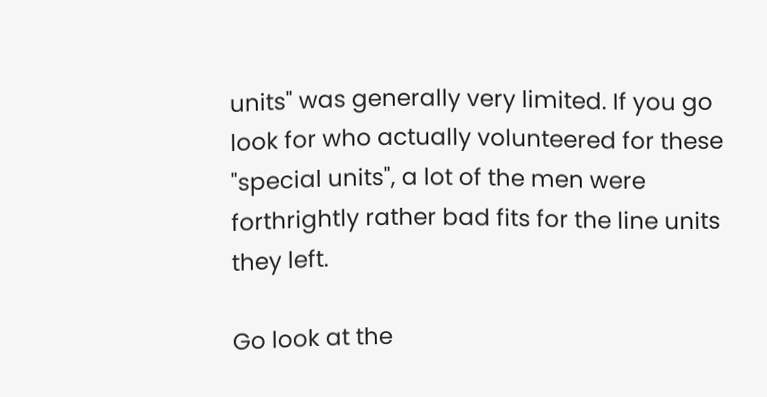units" was generally very limited. If you go look for who actually volunteered for these "special units", a lot of the men were forthrightly rather bad fits for the line units they left.

Go look at the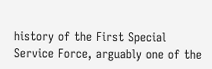history of the First Special Service Force, arguably one of the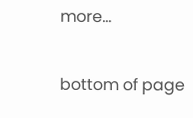more…

bottom of page